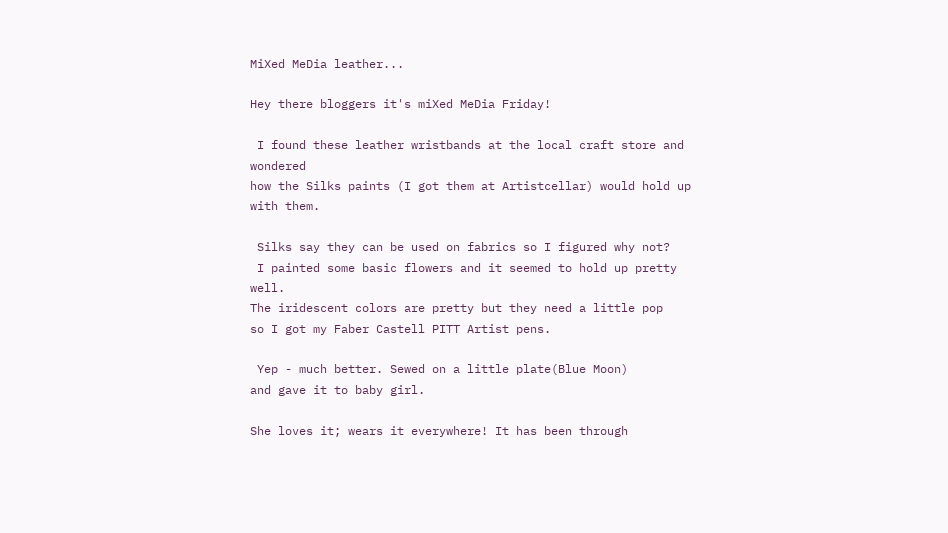MiXed MeDia leather...

Hey there bloggers it's miXed MeDia Friday!

 I found these leather wristbands at the local craft store and wondered
how the Silks paints (I got them at Artistcellar) would hold up with them.

 Silks say they can be used on fabrics so I figured why not?
 I painted some basic flowers and it seemed to hold up pretty well.
The iridescent colors are pretty but they need a little pop
so I got my Faber Castell PITT Artist pens.

 Yep - much better. Sewed on a little plate(Blue Moon)
and gave it to baby girl.

She loves it; wears it everywhere! It has been through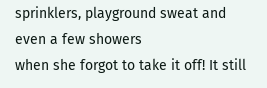sprinklers, playground sweat and even a few showers
when she forgot to take it off! It still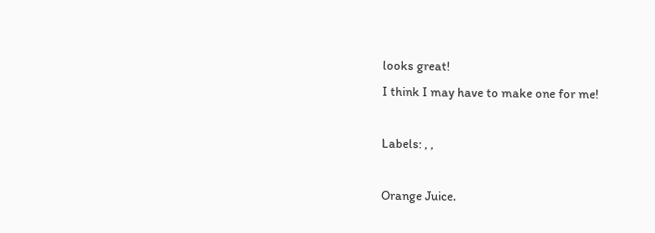looks great!
I think I may have to make one for me!

Labels: , ,

Orange Juice.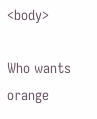<body>

Who wants orange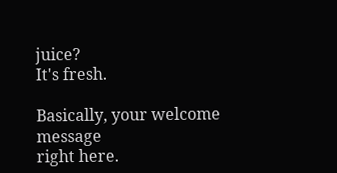juice?
It's fresh.

Basically, your welcome message
right here.